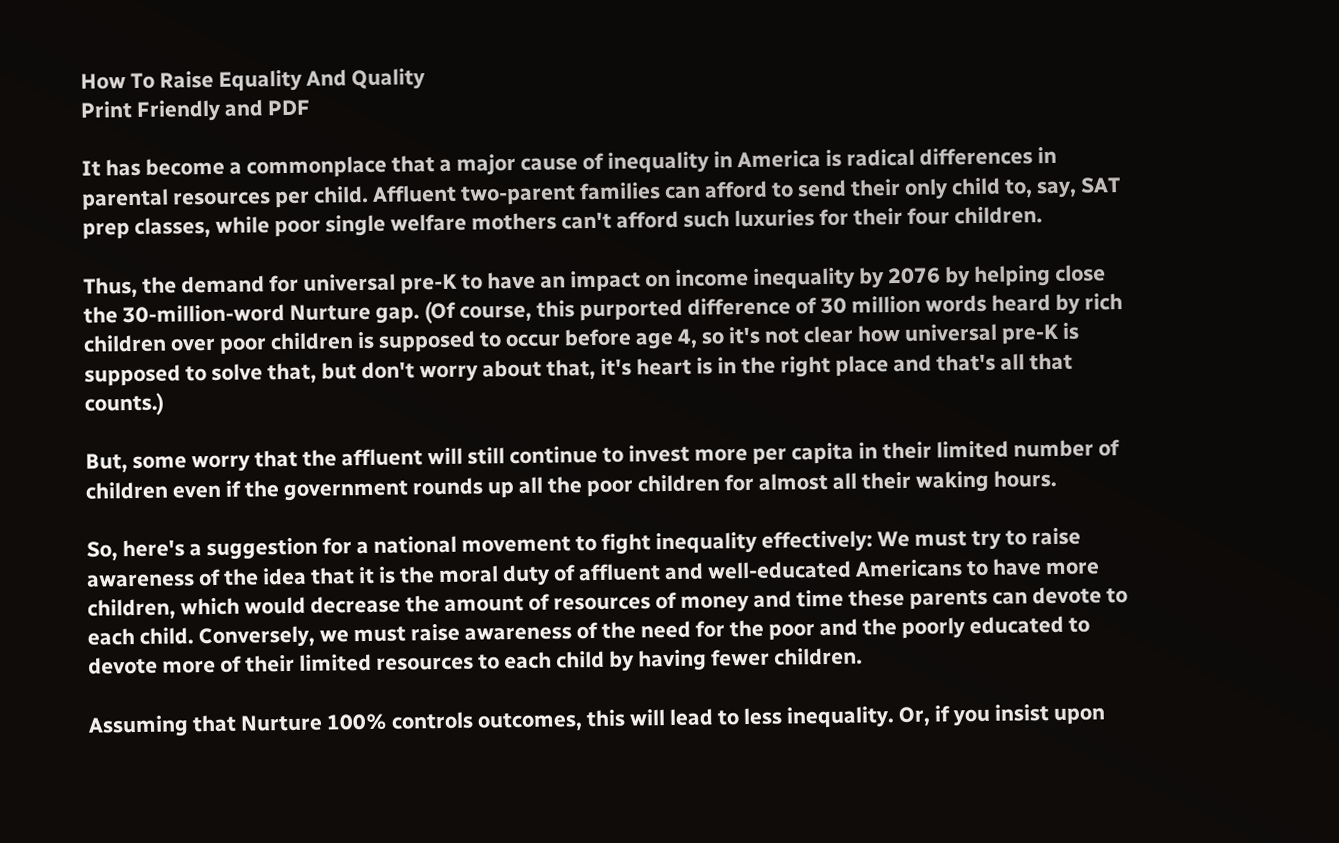How To Raise Equality And Quality
Print Friendly and PDF

It has become a commonplace that a major cause of inequality in America is radical differences in parental resources per child. Affluent two-parent families can afford to send their only child to, say, SAT prep classes, while poor single welfare mothers can't afford such luxuries for their four children.

Thus, the demand for universal pre-K to have an impact on income inequality by 2076 by helping close the 30-million-word Nurture gap. (Of course, this purported difference of 30 million words heard by rich children over poor children is supposed to occur before age 4, so it's not clear how universal pre-K is supposed to solve that, but don't worry about that, it's heart is in the right place and that's all that counts.)

But, some worry that the affluent will still continue to invest more per capita in their limited number of children even if the government rounds up all the poor children for almost all their waking hours.

So, here's a suggestion for a national movement to fight inequality effectively: We must try to raise awareness of the idea that it is the moral duty of affluent and well-educated Americans to have more children, which would decrease the amount of resources of money and time these parents can devote to each child. Conversely, we must raise awareness of the need for the poor and the poorly educated to devote more of their limited resources to each child by having fewer children.

Assuming that Nurture 100% controls outcomes, this will lead to less inequality. Or, if you insist upon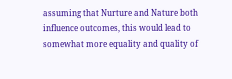assuming that Nurture and Nature both influence outcomes, this would lead to somewhat more equality and quality of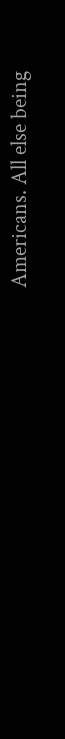Americans. All else being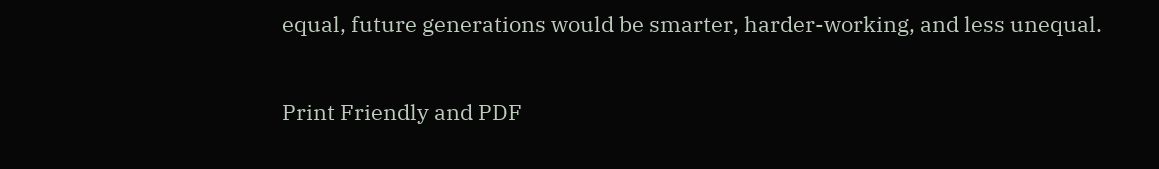equal, future generations would be smarter, harder-working, and less unequal.

Print Friendly and PDF